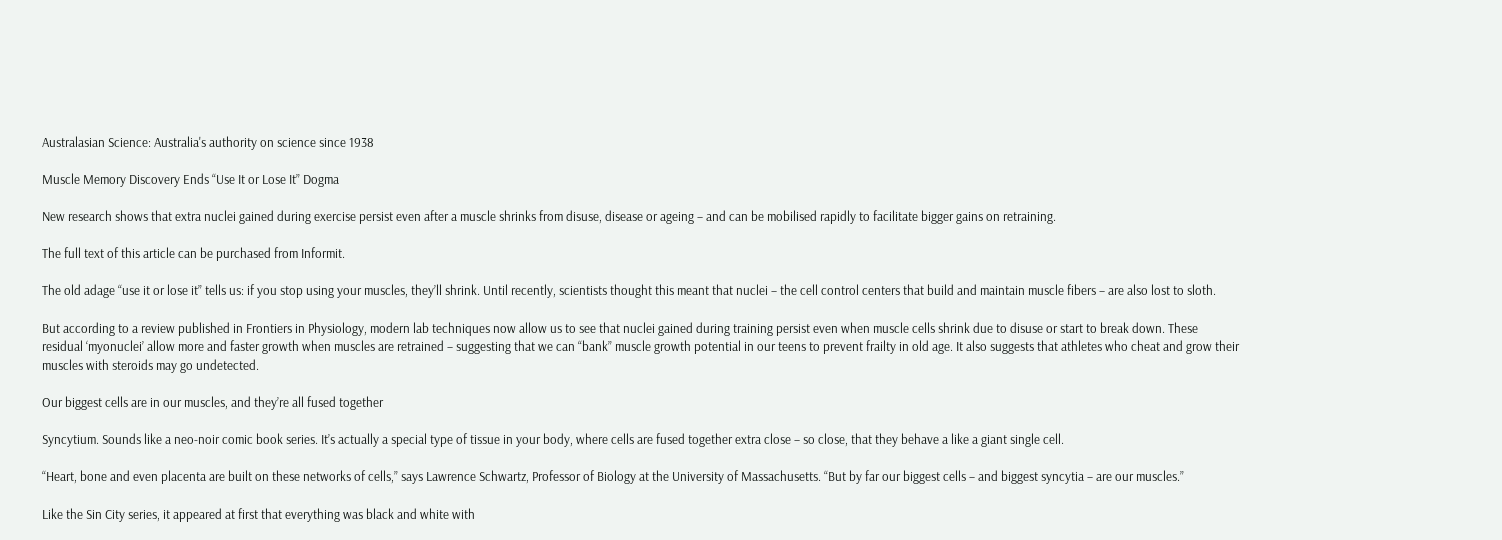Australasian Science: Australia's authority on science since 1938

Muscle Memory Discovery Ends “Use It or Lose It” Dogma

New research shows that extra nuclei gained during exercise persist even after a muscle shrinks from disuse, disease or ageing – and can be mobilised rapidly to facilitate bigger gains on retraining.

The full text of this article can be purchased from Informit.

The old adage “use it or lose it” tells us: if you stop using your muscles, they’ll shrink. Until recently, scientists thought this meant that nuclei – the cell control centers that build and maintain muscle fibers – are also lost to sloth.

But according to a review published in Frontiers in Physiology, modern lab techniques now allow us to see that nuclei gained during training persist even when muscle cells shrink due to disuse or start to break down. These residual ‘myonuclei’ allow more and faster growth when muscles are retrained – suggesting that we can “bank” muscle growth potential in our teens to prevent frailty in old age. It also suggests that athletes who cheat and grow their muscles with steroids may go undetected.

Our biggest cells are in our muscles, and they’re all fused together

Syncytium. Sounds like a neo-noir comic book series. It’s actually a special type of tissue in your body, where cells are fused together extra close – so close, that they behave a like a giant single cell.

“Heart, bone and even placenta are built on these networks of cells,” says Lawrence Schwartz, Professor of Biology at the University of Massachusetts. “But by far our biggest cells – and biggest syncytia – are our muscles.”

Like the Sin City series, it appeared at first that everything was black and white with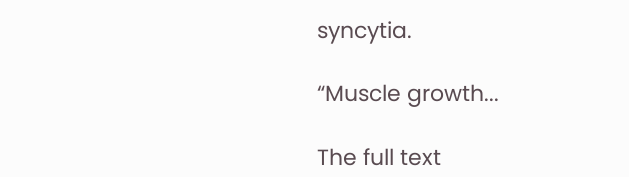syncytia.

“Muscle growth...

The full text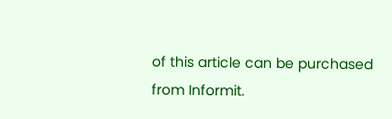of this article can be purchased from Informit.